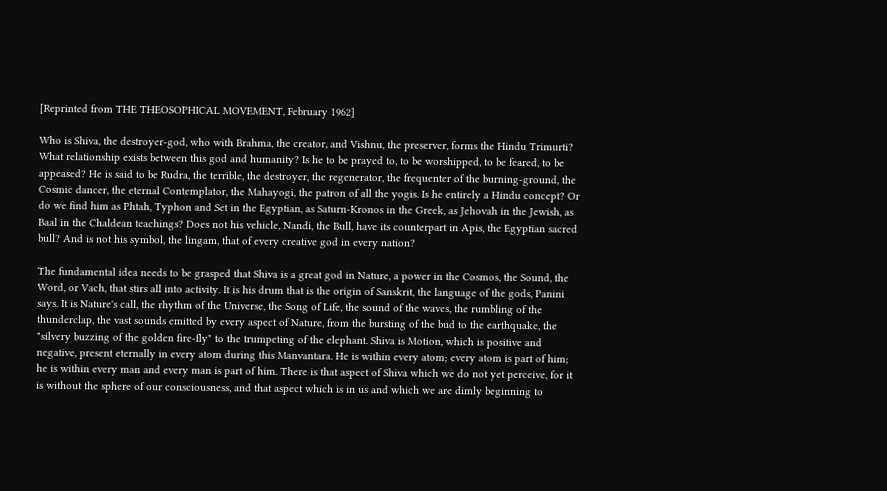[Reprinted from THE THEOSOPHICAL MOVEMENT, February 1962]

Who is Shiva, the destroyer-god, who with Brahma, the creator, and Vishnu, the preserver, forms the Hindu Trimurti? What relationship exists between this god and humanity? Is he to be prayed to, to be worshipped, to be feared, to be appeased? He is said to be Rudra, the terrible, the destroyer, the regenerator, the frequenter of the burning-ground, the Cosmic dancer, the eternal Contemplator, the Mahayogi, the patron of all the yogis. Is he entirely a Hindu concept? Or do we find him as Phtah, Typhon and Set in the Egyptian, as Saturn-Kronos in the Greek, as Jehovah in the Jewish, as Baal in the Chaldean teachings? Does not his vehicle, Nandi, the Bull, have its counterpart in Apis, the Egyptian sacred bull? And is not his symbol, the lingam, that of every creative god in every nation?

The fundamental idea needs to be grasped that Shiva is a great god in Nature, a power in the Cosmos, the Sound, the Word, or Vach, that stirs all into activity. It is his drum that is the origin of Sanskrit, the language of the gods, Panini says. It is Nature's call, the rhythm of the Universe, the Song of Life, the sound of the waves, the rumbling of the thunderclap, the vast sounds emitted by every aspect of Nature, from the bursting of the bud to the earthquake, the "silvery buzzing of the golden fire-fly" to the trumpeting of the elephant. Shiva is Motion, which is positive and negative, present eternally in every atom during this Manvantara. He is within every atom; every atom is part of him; he is within every man and every man is part of him. There is that aspect of Shiva which we do not yet perceive, for it is without the sphere of our consciousness, and that aspect which is in us and which we are dimly beginning to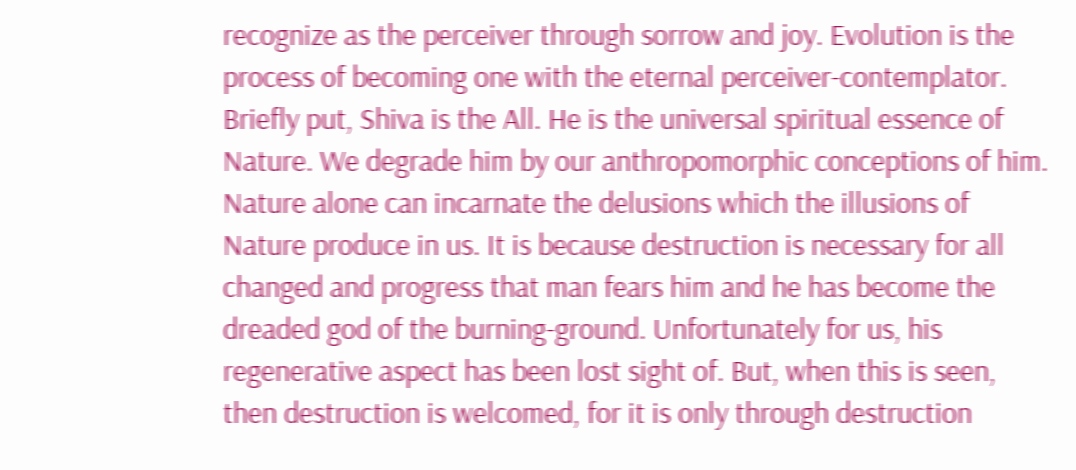recognize as the perceiver through sorrow and joy. Evolution is the process of becoming one with the eternal perceiver-contemplator. Briefly put, Shiva is the All. He is the universal spiritual essence of Nature. We degrade him by our anthropomorphic conceptions of him. Nature alone can incarnate the delusions which the illusions of Nature produce in us. It is because destruction is necessary for all changed and progress that man fears him and he has become the dreaded god of the burning-ground. Unfortunately for us, his regenerative aspect has been lost sight of. But, when this is seen, then destruction is welcomed, for it is only through destruction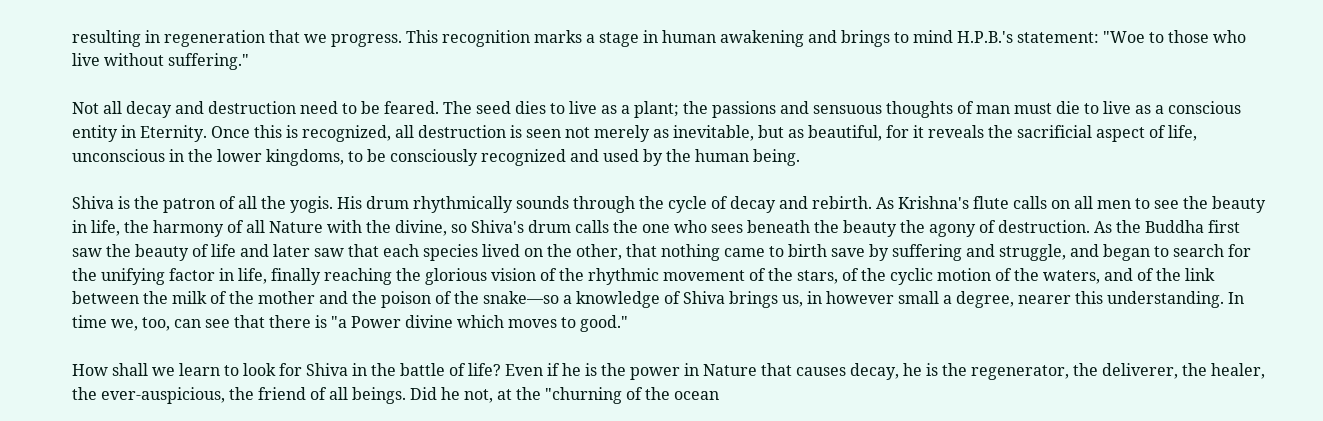resulting in regeneration that we progress. This recognition marks a stage in human awakening and brings to mind H.P.B.'s statement: "Woe to those who live without suffering."

Not all decay and destruction need to be feared. The seed dies to live as a plant; the passions and sensuous thoughts of man must die to live as a conscious entity in Eternity. Once this is recognized, all destruction is seen not merely as inevitable, but as beautiful, for it reveals the sacrificial aspect of life, unconscious in the lower kingdoms, to be consciously recognized and used by the human being.

Shiva is the patron of all the yogis. His drum rhythmically sounds through the cycle of decay and rebirth. As Krishna's flute calls on all men to see the beauty in life, the harmony of all Nature with the divine, so Shiva's drum calls the one who sees beneath the beauty the agony of destruction. As the Buddha first saw the beauty of life and later saw that each species lived on the other, that nothing came to birth save by suffering and struggle, and began to search for the unifying factor in life, finally reaching the glorious vision of the rhythmic movement of the stars, of the cyclic motion of the waters, and of the link between the milk of the mother and the poison of the snake—so a knowledge of Shiva brings us, in however small a degree, nearer this understanding. In time we, too, can see that there is "a Power divine which moves to good."

How shall we learn to look for Shiva in the battle of life? Even if he is the power in Nature that causes decay, he is the regenerator, the deliverer, the healer, the ever-auspicious, the friend of all beings. Did he not, at the "churning of the ocean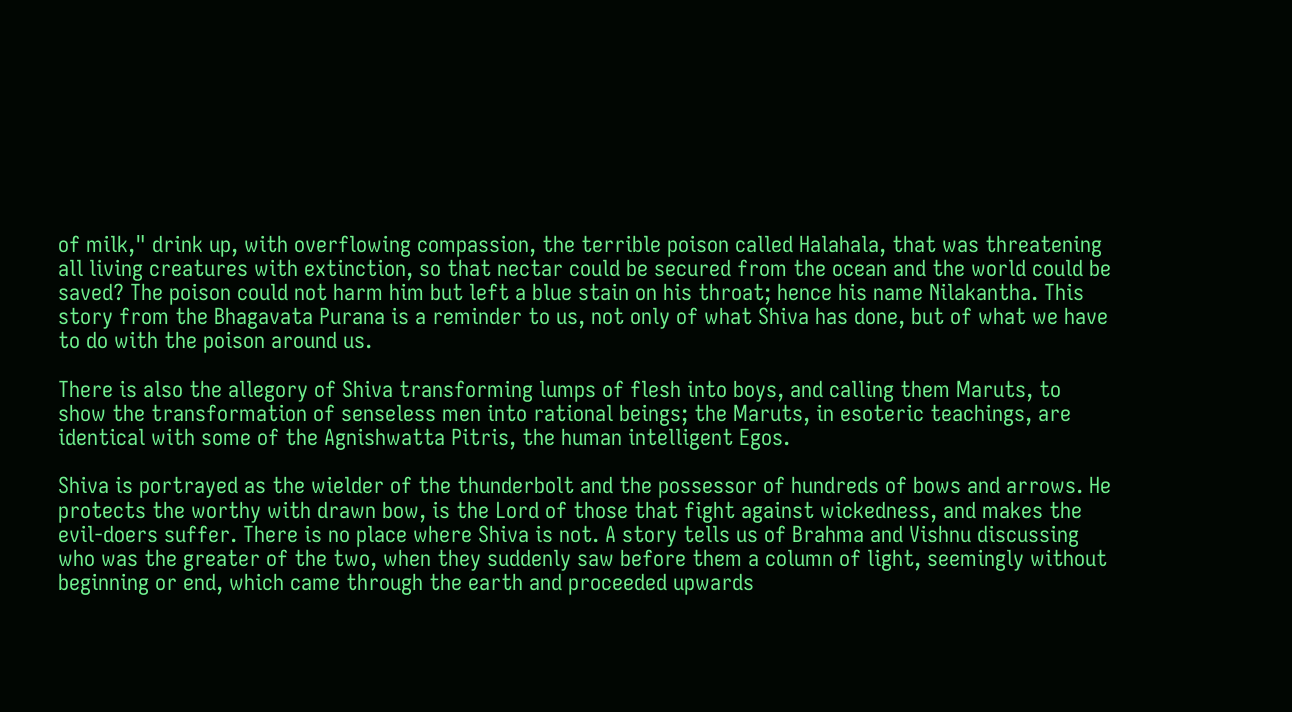of milk," drink up, with overflowing compassion, the terrible poison called Halahala, that was threatening all living creatures with extinction, so that nectar could be secured from the ocean and the world could be saved? The poison could not harm him but left a blue stain on his throat; hence his name Nilakantha. This story from the Bhagavata Purana is a reminder to us, not only of what Shiva has done, but of what we have to do with the poison around us.

There is also the allegory of Shiva transforming lumps of flesh into boys, and calling them Maruts, to show the transformation of senseless men into rational beings; the Maruts, in esoteric teachings, are identical with some of the Agnishwatta Pitris, the human intelligent Egos.

Shiva is portrayed as the wielder of the thunderbolt and the possessor of hundreds of bows and arrows. He protects the worthy with drawn bow, is the Lord of those that fight against wickedness, and makes the evil-doers suffer. There is no place where Shiva is not. A story tells us of Brahma and Vishnu discussing who was the greater of the two, when they suddenly saw before them a column of light, seemingly without beginning or end, which came through the earth and proceeded upwards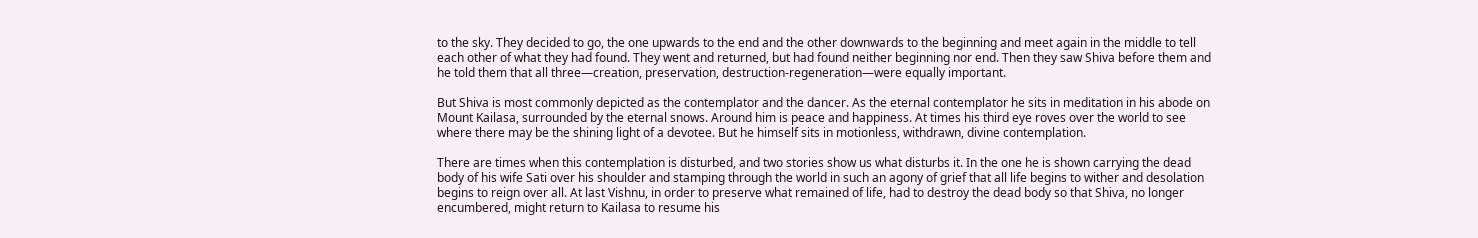to the sky. They decided to go, the one upwards to the end and the other downwards to the beginning and meet again in the middle to tell each other of what they had found. They went and returned, but had found neither beginning nor end. Then they saw Shiva before them and he told them that all three—creation, preservation, destruction-regeneration—were equally important.

But Shiva is most commonly depicted as the contemplator and the dancer. As the eternal contemplator he sits in meditation in his abode on Mount Kailasa, surrounded by the eternal snows. Around him is peace and happiness. At times his third eye roves over the world to see where there may be the shining light of a devotee. But he himself sits in motionless, withdrawn, divine contemplation.

There are times when this contemplation is disturbed, and two stories show us what disturbs it. In the one he is shown carrying the dead body of his wife Sati over his shoulder and stamping through the world in such an agony of grief that all life begins to wither and desolation begins to reign over all. At last Vishnu, in order to preserve what remained of life, had to destroy the dead body so that Shiva, no longer encumbered, might return to Kailasa to resume his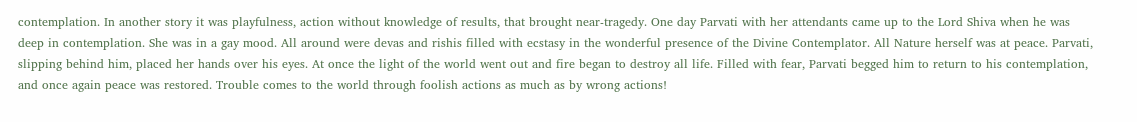contemplation. In another story it was playfulness, action without knowledge of results, that brought near-tragedy. One day Parvati with her attendants came up to the Lord Shiva when he was deep in contemplation. She was in a gay mood. All around were devas and rishis filled with ecstasy in the wonderful presence of the Divine Contemplator. All Nature herself was at peace. Parvati, slipping behind him, placed her hands over his eyes. At once the light of the world went out and fire began to destroy all life. Filled with fear, Parvati begged him to return to his contemplation, and once again peace was restored. Trouble comes to the world through foolish actions as much as by wrong actions!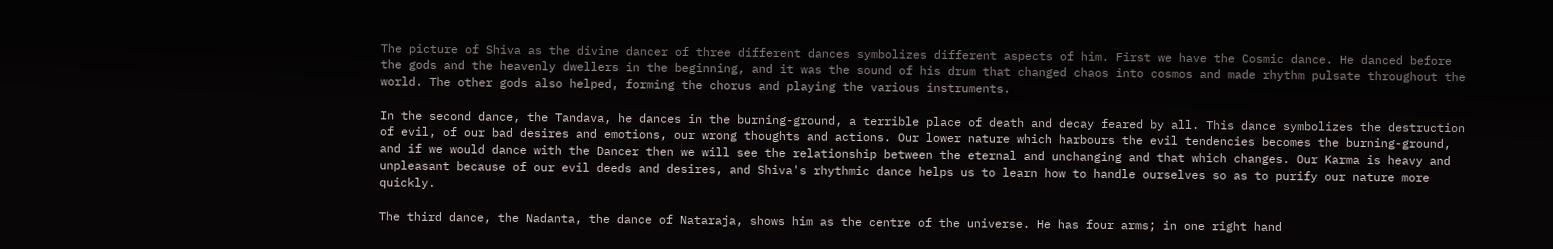The picture of Shiva as the divine dancer of three different dances symbolizes different aspects of him. First we have the Cosmic dance. He danced before the gods and the heavenly dwellers in the beginning, and it was the sound of his drum that changed chaos into cosmos and made rhythm pulsate throughout the world. The other gods also helped, forming the chorus and playing the various instruments.

In the second dance, the Tandava, he dances in the burning-ground, a terrible place of death and decay feared by all. This dance symbolizes the destruction of evil, of our bad desires and emotions, our wrong thoughts and actions. Our lower nature which harbours the evil tendencies becomes the burning-ground, and if we would dance with the Dancer then we will see the relationship between the eternal and unchanging and that which changes. Our Karma is heavy and unpleasant because of our evil deeds and desires, and Shiva's rhythmic dance helps us to learn how to handle ourselves so as to purify our nature more quickly.

The third dance, the Nadanta, the dance of Nataraja, shows him as the centre of the universe. He has four arms; in one right hand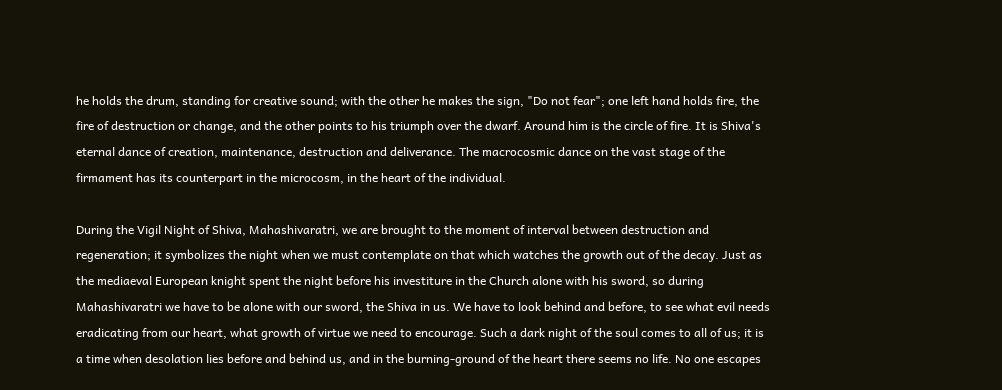he holds the drum, standing for creative sound; with the other he makes the sign, "Do not fear"; one left hand holds fire, the fire of destruction or change, and the other points to his triumph over the dwarf. Around him is the circle of fire. It is Shiva's eternal dance of creation, maintenance, destruction and deliverance. The macrocosmic dance on the vast stage of the firmament has its counterpart in the microcosm, in the heart of the individual.

During the Vigil Night of Shiva, Mahashivaratri, we are brought to the moment of interval between destruction and regeneration; it symbolizes the night when we must contemplate on that which watches the growth out of the decay. Just as the mediaeval European knight spent the night before his investiture in the Church alone with his sword, so during Mahashivaratri we have to be alone with our sword, the Shiva in us. We have to look behind and before, to see what evil needs eradicating from our heart, what growth of virtue we need to encourage. Such a dark night of the soul comes to all of us; it is a time when desolation lies before and behind us, and in the burning-ground of the heart there seems no life. No one escapes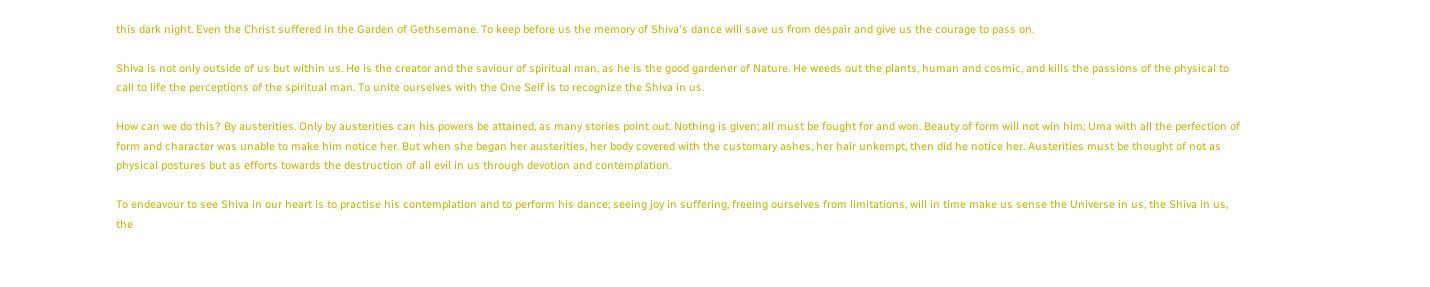this dark night. Even the Christ suffered in the Garden of Gethsemane. To keep before us the memory of Shiva's dance will save us from despair and give us the courage to pass on.

Shiva is not only outside of us but within us. He is the creator and the saviour of spiritual man, as he is the good gardener of Nature. He weeds out the plants, human and cosmic, and kills the passions of the physical to call to life the perceptions of the spiritual man. To unite ourselves with the One Self is to recognize the Shiva in us.

How can we do this? By austerities. Only by austerities can his powers be attained, as many stories point out. Nothing is given; all must be fought for and won. Beauty of form will not win him; Uma with all the perfection of form and character was unable to make him notice her. But when she began her austerities, her body covered with the customary ashes, her hair unkempt, then did he notice her. Austerities must be thought of not as physical postures but as efforts towards the destruction of all evil in us through devotion and contemplation.

To endeavour to see Shiva in our heart is to practise his contemplation and to perform his dance; seeing joy in suffering, freeing ourselves from limitations, will in time make us sense the Universe in us, the Shiva in us, the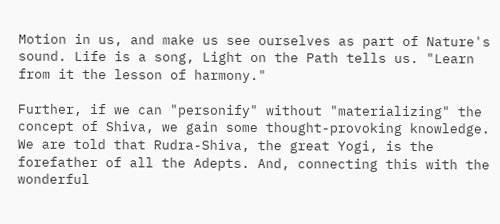Motion in us, and make us see ourselves as part of Nature's sound. Life is a song, Light on the Path tells us. "Learn from it the lesson of harmony."

Further, if we can "personify" without "materializing" the concept of Shiva, we gain some thought-provoking knowledge. We are told that Rudra-Shiva, the great Yogi, is the forefather of all the Adepts. And, connecting this with the wonderful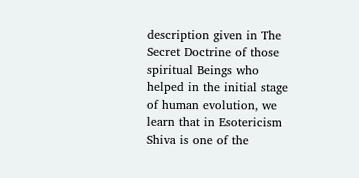description given in The Secret Doctrine of those spiritual Beings who helped in the initial stage of human evolution, we learn that in Esotericism Shiva is one of the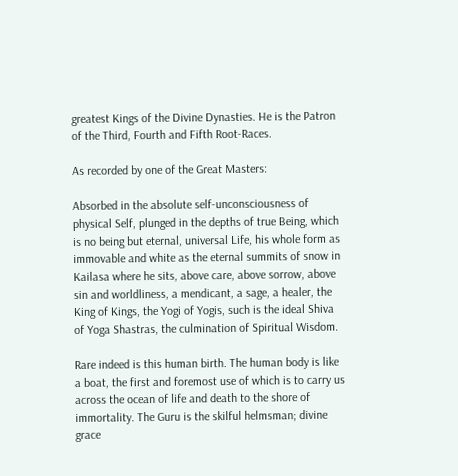greatest Kings of the Divine Dynasties. He is the Patron of the Third, Fourth and Fifth Root-Races.

As recorded by one of the Great Masters:

Absorbed in the absolute self-unconsciousness of physical Self, plunged in the depths of true Being, which is no being but eternal, universal Life, his whole form as immovable and white as the eternal summits of snow in Kailasa where he sits, above care, above sorrow, above sin and worldliness, a mendicant, a sage, a healer, the King of Kings, the Yogi of Yogis, such is the ideal Shiva of Yoga Shastras, the culmination of Spiritual Wisdom.

Rare indeed is this human birth. The human body is like a boat, the first and foremost use of which is to carry us across the ocean of life and death to the shore of immortality. The Guru is the skilful helmsman; divine grace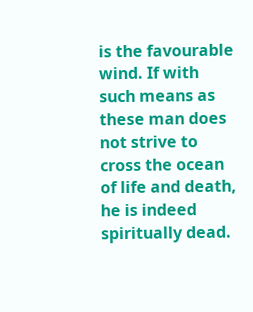is the favourable wind. If with such means as these man does not strive to cross the ocean of life and death, he is indeed spiritually dead.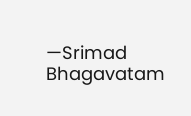—Srimad Bhagavatam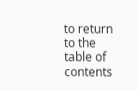to return to the table of contents